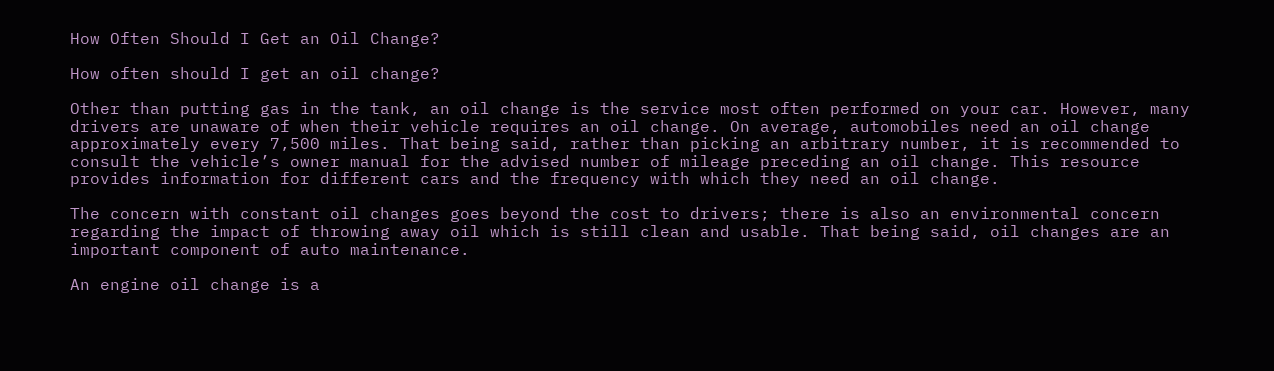How Often Should I Get an Oil Change?

How often should I get an oil change?

Other than putting gas in the tank, an oil change is the service most often performed on your car. However, many drivers are unaware of when their vehicle requires an oil change. On average, automobiles need an oil change approximately every 7,500 miles. That being said, rather than picking an arbitrary number, it is recommended to consult the vehicle’s owner manual for the advised number of mileage preceding an oil change. This resource provides information for different cars and the frequency with which they need an oil change.

The concern with constant oil changes goes beyond the cost to drivers; there is also an environmental concern regarding the impact of throwing away oil which is still clean and usable. That being said, oil changes are an important component of auto maintenance.

An engine oil change is a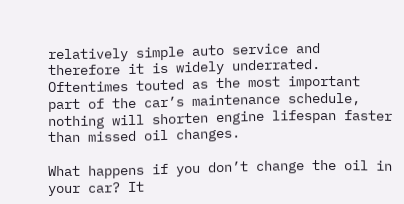relatively simple auto service and therefore it is widely underrated. Oftentimes touted as the most important part of the car’s maintenance schedule, nothing will shorten engine lifespan faster than missed oil changes.

What happens if you don’t change the oil in your car? It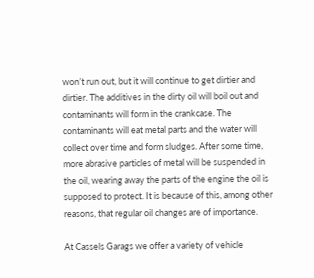won’t run out, but it will continue to get dirtier and dirtier. The additives in the dirty oil will boil out and contaminants will form in the crankcase. The contaminants will eat metal parts and the water will collect over time and form sludges. After some time, more abrasive particles of metal will be suspended in the oil, wearing away the parts of the engine the oil is supposed to protect. It is because of this, among other reasons, that regular oil changes are of importance.

At Cassels Garags we offer a variety of vehicle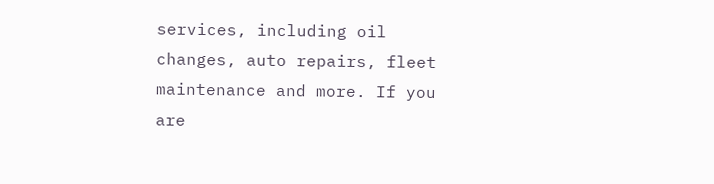services, including oil changes, auto repairs, fleet maintenance and more. If you are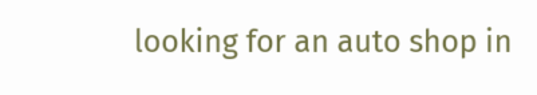looking for an auto shop in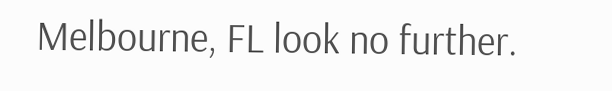Melbourne, FL look no further.